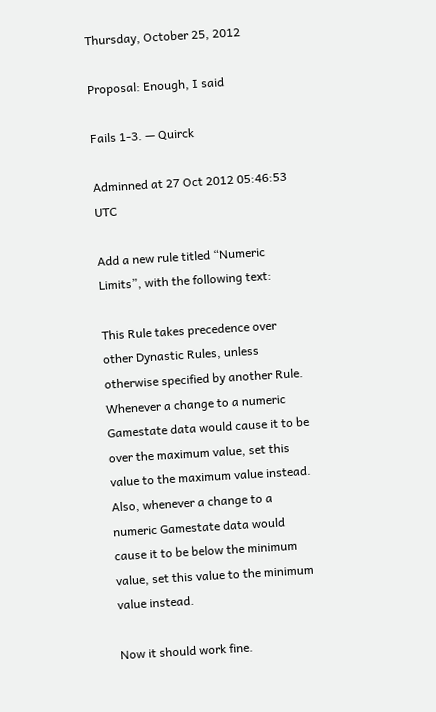Thursday, October 25, 2012

Proposal: Enough, I said

Fails 1-3. — Quirck

Adminned at 27 Oct 2012 05:46:53 UTC

Add a new rule titled “Numeric Limits”, with the following text:

This Rule takes precedence over other Dynastic Rules, unless otherwise specified by another Rule.
Whenever a change to a numeric Gamestate data would cause it to be over the maximum value, set this value to the maximum value instead. Also, whenever a change to a numeric Gamestate data would cause it to be below the minimum value, set this value to the minimum value instead.

Now it should work fine.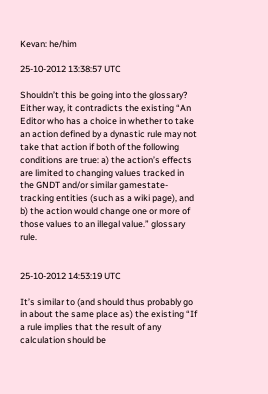Kevan: he/him

25-10-2012 13:38:57 UTC

Shouldn’t this be going into the glossary? Either way, it contradicts the existing “An Editor who has a choice in whether to take an action defined by a dynastic rule may not take that action if both of the following conditions are true: a) the action’s effects are limited to changing values tracked in the GNDT and/or similar gamestate-tracking entities (such as a wiki page), and b) the action would change one or more of those values to an illegal value.” glossary rule.


25-10-2012 14:53:19 UTC

It’s similar to (and should thus probably go in about the same place as) the existing “If a rule implies that the result of any calculation should be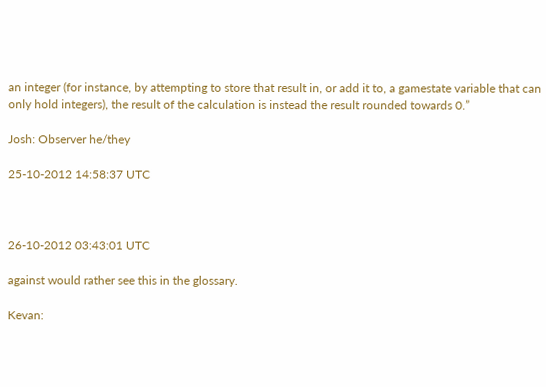an integer (for instance, by attempting to store that result in, or add it to, a gamestate variable that can only hold integers), the result of the calculation is instead the result rounded towards 0.”

Josh: Observer he/they

25-10-2012 14:58:37 UTC



26-10-2012 03:43:01 UTC

against would rather see this in the glossary.

Kevan: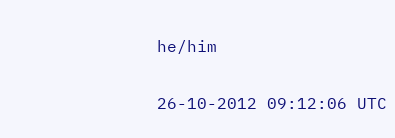he/him

26-10-2012 09:12:06 UTC